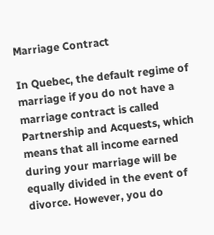Marriage Contract

In Quebec, the default regime of marriage if you do not have a marriage contract is called Partnership and Acquests, which means that all income earned during your marriage will be equally divided in the event of divorce. However, you do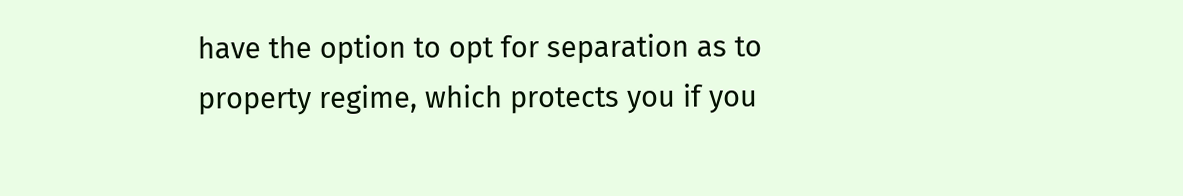have the option to opt for separation as to property regime, which protects you if you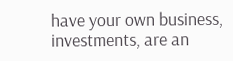have your own business, investments, are an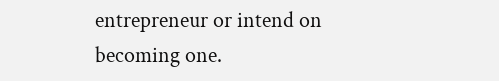entrepreneur or intend on becoming one.